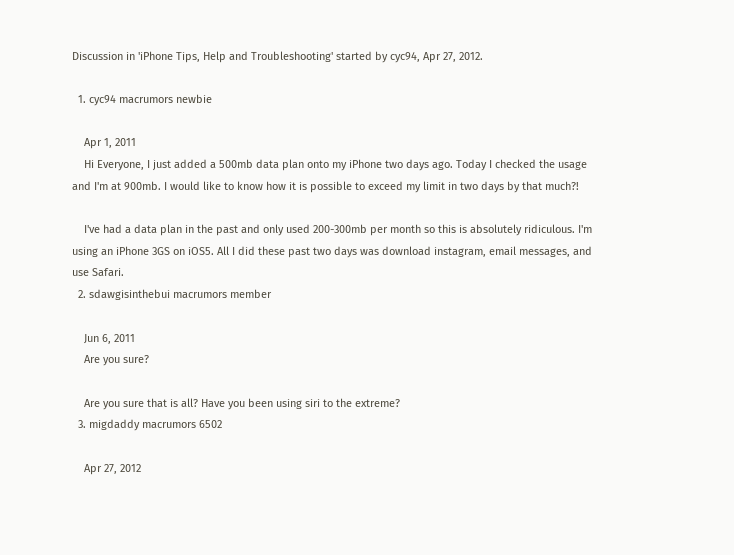Discussion in 'iPhone Tips, Help and Troubleshooting' started by cyc94, Apr 27, 2012.

  1. cyc94 macrumors newbie

    Apr 1, 2011
    Hi Everyone, I just added a 500mb data plan onto my iPhone two days ago. Today I checked the usage and I'm at 900mb. I would like to know how it is possible to exceed my limit in two days by that much?!

    I've had a data plan in the past and only used 200-300mb per month so this is absolutely ridiculous. I'm using an iPhone 3GS on iOS5. All I did these past two days was download instagram, email messages, and use Safari.
  2. sdawgisinthebui macrumors member

    Jun 6, 2011
    Are you sure?

    Are you sure that is all? Have you been using siri to the extreme?
  3. migdaddy macrumors 6502

    Apr 27, 2012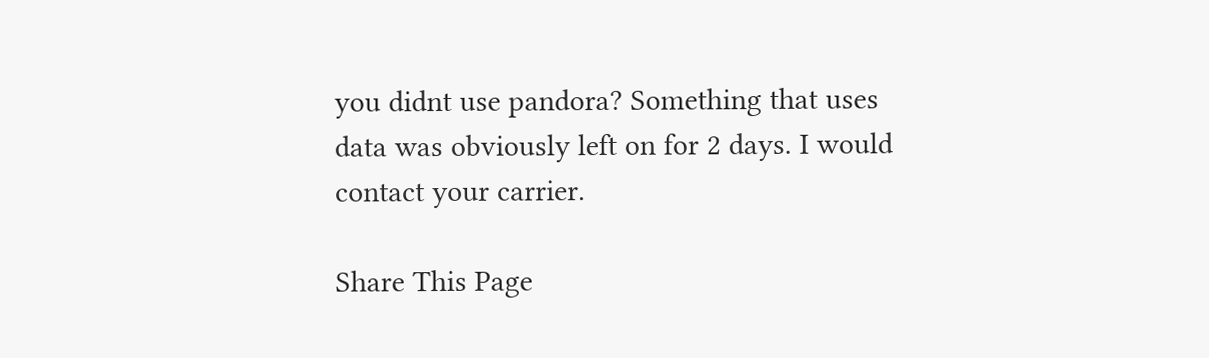you didnt use pandora? Something that uses data was obviously left on for 2 days. I would contact your carrier.

Share This Page